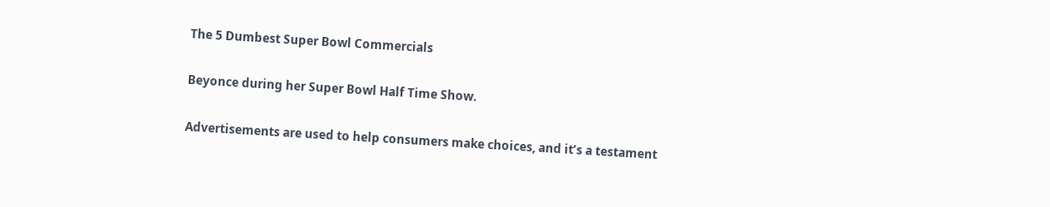The 5 Dumbest Super Bowl Commercials

Beyonce during her Super Bowl Half Time Show.

Advertisements are used to help consumers make choices, and it’s a testament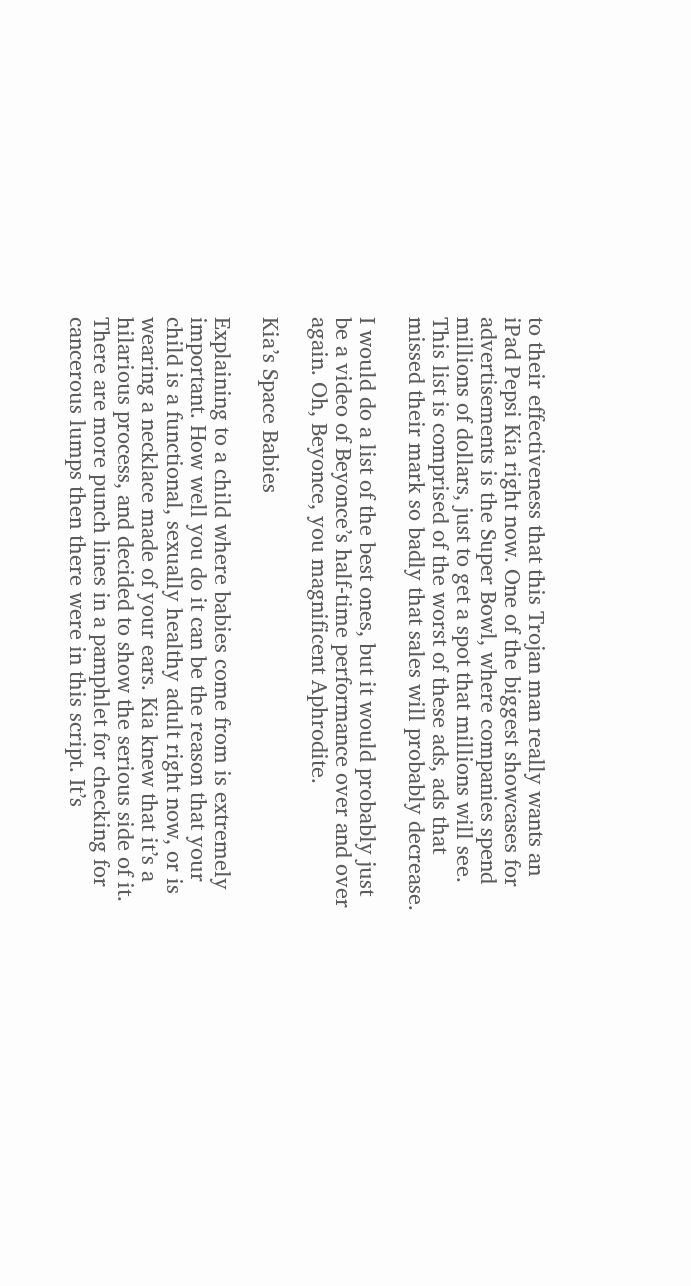to their effectiveness that this Trojan man really wants an iPad Pepsi Kia right now. One of the biggest showcases for advertisements is the Super Bowl, where companies spend millions of dollars, just to get a spot that millions will see. This list is comprised of the worst of these ads, ads that missed their mark so badly that sales will probably decrease.

I would do a list of the best ones, but it would probably just be a video of Beyonce’s half-time performance over and over again. Oh, Beyonce, you magnificent Aphrodite.

Kia’s Space Babies

Explaining to a child where babies come from is extremely important. How well you do it can be the reason that your child is a functional, sexually healthy adult right now, or is wearing a necklace made of your ears. Kia knew that it’s a hilarious process, and decided to show the serious side of it. There are more punch lines in a pamphlet for checking for cancerous lumps then there were in this script. It’s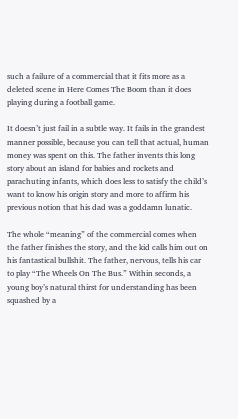such a failure of a commercial that it fits more as a deleted scene in Here Comes The Boom than it does playing during a football game.

It doesn’t just fail in a subtle way. It fails in the grandest manner possible, because you can tell that actual, human money was spent on this. The father invents this long story about an island for babies and rockets and parachuting infants, which does less to satisfy the child’s want to know his origin story and more to affirm his previous notion that his dad was a goddamn lunatic.

The whole “meaning” of the commercial comes when the father finishes the story, and the kid calls him out on his fantastical bullshit. The father, nervous, tells his car to play “The Wheels On The Bus.” Within seconds, a young boy’s natural thirst for understanding has been squashed by a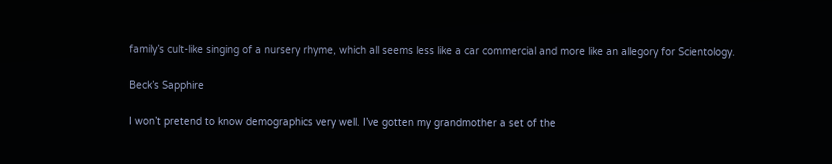family’s cult-like singing of a nursery rhyme, which all seems less like a car commercial and more like an allegory for Scientology.

Beck’s Sapphire

I won’t pretend to know demographics very well. I’ve gotten my grandmother a set of the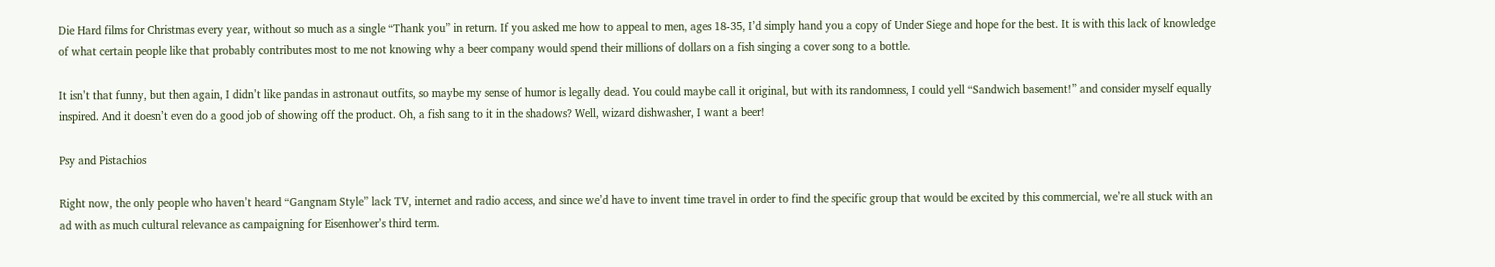Die Hard films for Christmas every year, without so much as a single “Thank you” in return. If you asked me how to appeal to men, ages 18-35, I’d simply hand you a copy of Under Siege and hope for the best. It is with this lack of knowledge of what certain people like that probably contributes most to me not knowing why a beer company would spend their millions of dollars on a fish singing a cover song to a bottle.

It isn’t that funny, but then again, I didn’t like pandas in astronaut outfits, so maybe my sense of humor is legally dead. You could maybe call it original, but with its randomness, I could yell “Sandwich basement!” and consider myself equally inspired. And it doesn’t even do a good job of showing off the product. Oh, a fish sang to it in the shadows? Well, wizard dishwasher, I want a beer!

Psy and Pistachios

Right now, the only people who haven’t heard “Gangnam Style” lack TV, internet and radio access, and since we’d have to invent time travel in order to find the specific group that would be excited by this commercial, we’re all stuck with an ad with as much cultural relevance as campaigning for Eisenhower’s third term.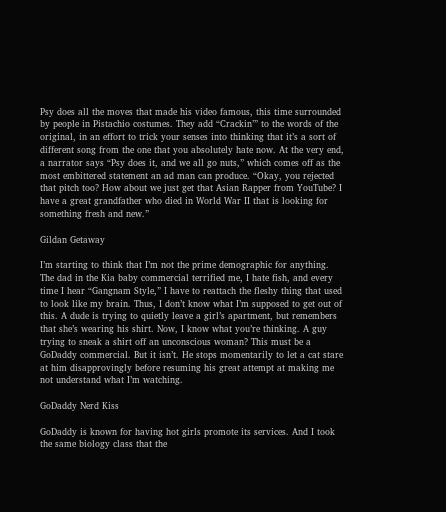Psy does all the moves that made his video famous, this time surrounded by people in Pistachio costumes. They add “Crackin’” to the words of the original, in an effort to trick your senses into thinking that it’s a sort of different song from the one that you absolutely hate now. At the very end, a narrator says “Psy does it, and we all go nuts,” which comes off as the most embittered statement an ad man can produce. “Okay, you rejected that pitch too? How about we just get that Asian Rapper from YouTube? I have a great grandfather who died in World War II that is looking for something fresh and new.”

Gildan Getaway

I’m starting to think that I’m not the prime demographic for anything. The dad in the Kia baby commercial terrified me, I hate fish, and every time I hear “Gangnam Style,” I have to reattach the fleshy thing that used to look like my brain. Thus, I don’t know what I’m supposed to get out of this. A dude is trying to quietly leave a girl’s apartment, but remembers that she’s wearing his shirt. Now, I know what you’re thinking. A guy trying to sneak a shirt off an unconscious woman? This must be a GoDaddy commercial. But it isn’t. He stops momentarily to let a cat stare at him disapprovingly before resuming his great attempt at making me not understand what I’m watching.

GoDaddy Nerd Kiss

GoDaddy is known for having hot girls promote its services. And I took the same biology class that the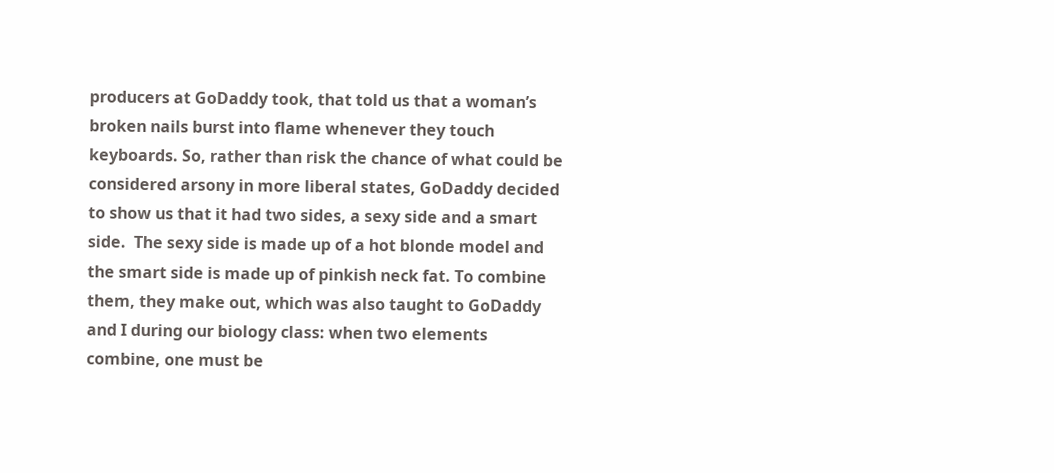producers at GoDaddy took, that told us that a woman’s broken nails burst into flame whenever they touch keyboards. So, rather than risk the chance of what could be considered arsony in more liberal states, GoDaddy decided to show us that it had two sides, a sexy side and a smart side.  The sexy side is made up of a hot blonde model and the smart side is made up of pinkish neck fat. To combine them, they make out, which was also taught to GoDaddy and I during our biology class: when two elements combine, one must be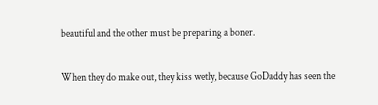beautiful and the other must be preparing a boner.

When they do make out, they kiss wetly, because GoDaddy has seen the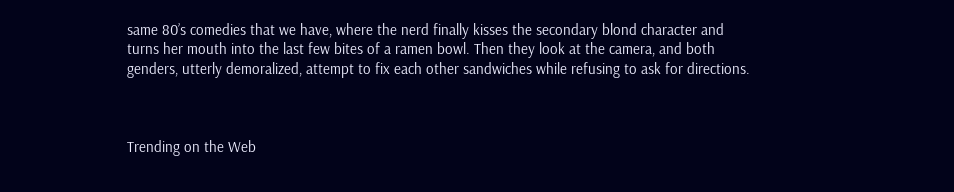same 80’s comedies that we have, where the nerd finally kisses the secondary blond character and turns her mouth into the last few bites of a ramen bowl. Then they look at the camera, and both genders, utterly demoralized, attempt to fix each other sandwiches while refusing to ask for directions.



Trending on the Web